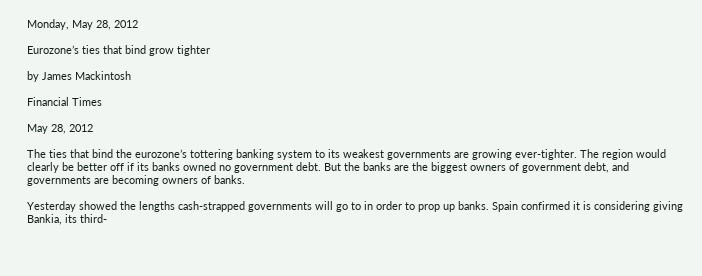Monday, May 28, 2012

Eurozone’s ties that bind grow tighter

by James Mackintosh

Financial Times

May 28, 2012

The ties that bind the eurozone’s tottering banking system to its weakest governments are growing ever-tighter. The region would clearly be better off if its banks owned no government debt. But the banks are the biggest owners of government debt, and governments are becoming owners of banks.

Yesterday showed the lengths cash-strapped governments will go to in order to prop up banks. Spain confirmed it is considering giving Bankia, its third-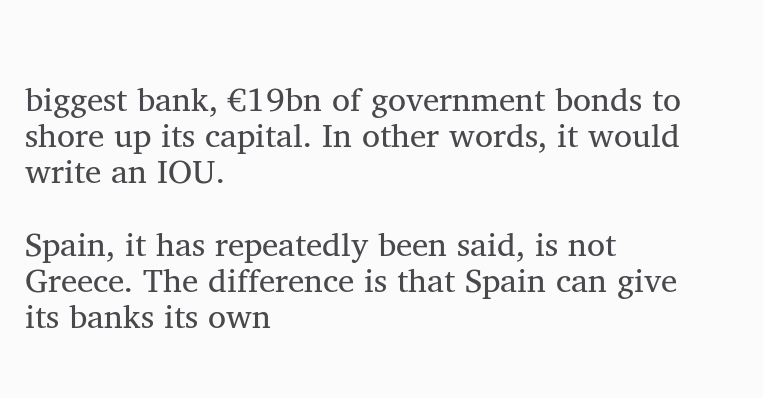biggest bank, €19bn of government bonds to shore up its capital. In other words, it would write an IOU.

Spain, it has repeatedly been said, is not Greece. The difference is that Spain can give its banks its own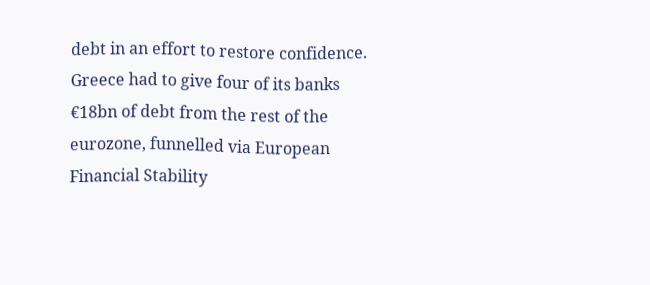debt in an effort to restore confidence. Greece had to give four of its banks €18bn of debt from the rest of the eurozone, funnelled via European Financial Stability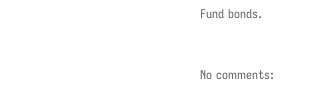Fund bonds.


No comments: